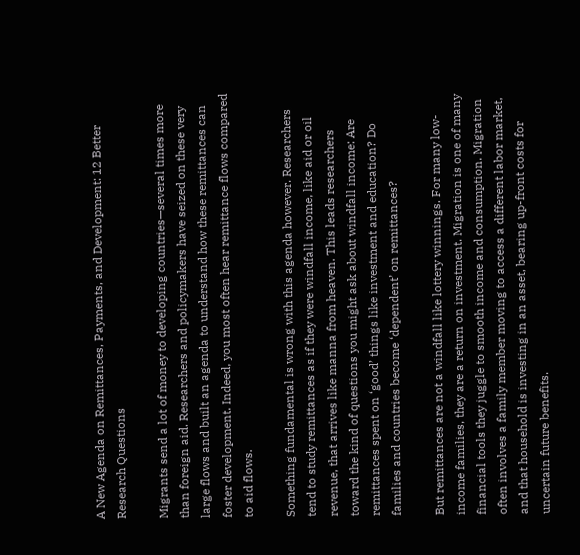A New Agenda on Remittances, Payments, and Development: 12 Better Research Questions

Migrants send a lot of money to developing countries—several times more than foreign aid. Researchers and policymakers have seized on these very large flows and built an agenda to understand how these remittances can foster development. Indeed, you most often hear remittance flows compared to aid flows.

Something fundamental is wrong with this agenda however. Researchers tend to study remittances as if they were windfall income, like aid or oil revenue, that arrives like manna from heaven. This leads researchers toward the kind of questions you might ask about windfall income: Are remittances spent on ‘good’ things like investment and education? Do families and countries become ‘dependent’ on remittances?

But remittances are not a windfall like lottery winnings. For many low-income families, they are a return on investment. Migration is one of many financial tools they juggle to smooth income and consumption. Migration often involves a family member moving to access a different labor market, and that household is investing in an asset, bearing up-front costs for uncertain future benefits.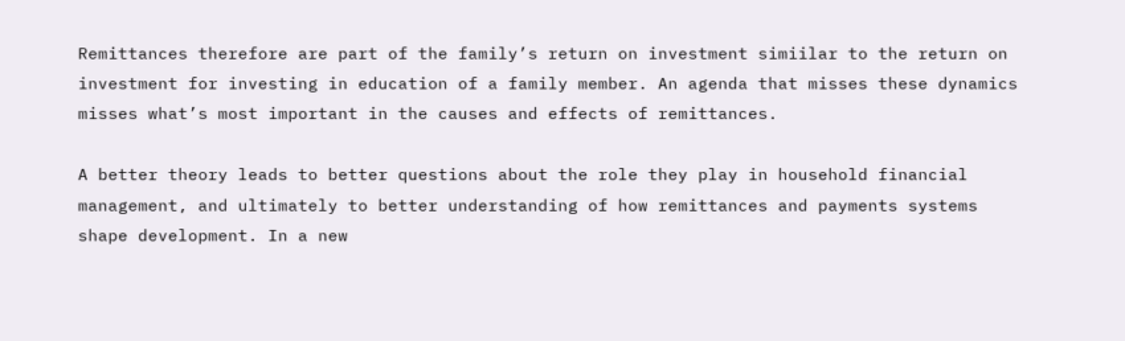Remittances therefore are part of the family’s return on investment simiilar to the return on investment for investing in education of a family member. An agenda that misses these dynamics misses what’s most important in the causes and effects of remittances.

A better theory leads to better questions about the role they play in household financial management, and ultimately to better understanding of how remittances and payments systems shape development. In a new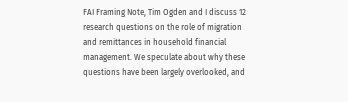FAI Framing Note, Tim Ogden and I discuss 12 research questions on the role of migration and remittances in household financial management. We speculate about why these questions have been largely overlooked, and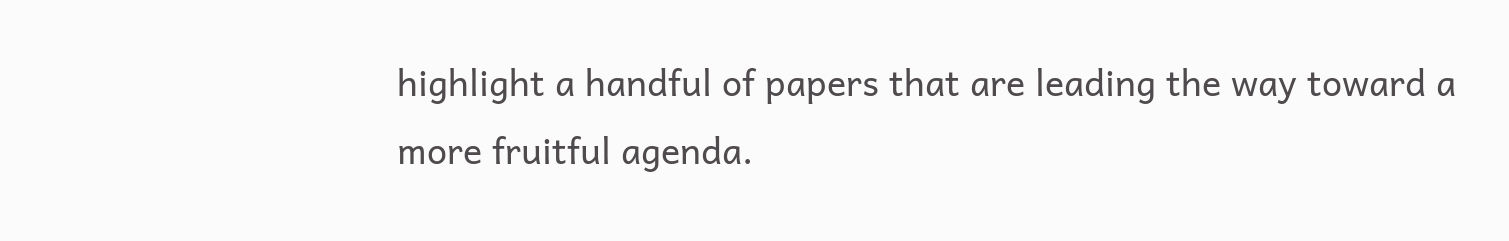highlight a handful of papers that are leading the way toward a more fruitful agenda.